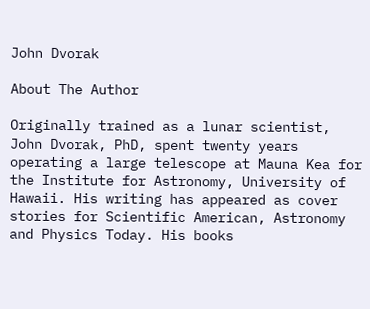John Dvorak

About The Author

Originally trained as a lunar scientist, John Dvorak, PhD, spent twenty years operating a large telescope at Mauna Kea for the Institute for Astronomy, University of Hawaii. His writing has appeared as cover stories for Scientific American, Astronomy and Physics Today. His books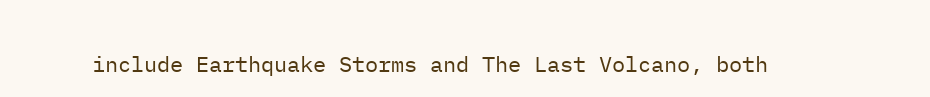include Earthquake Storms and The Last Volcano, both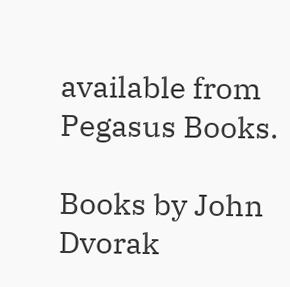available from Pegasus Books.

Books by John Dvorak